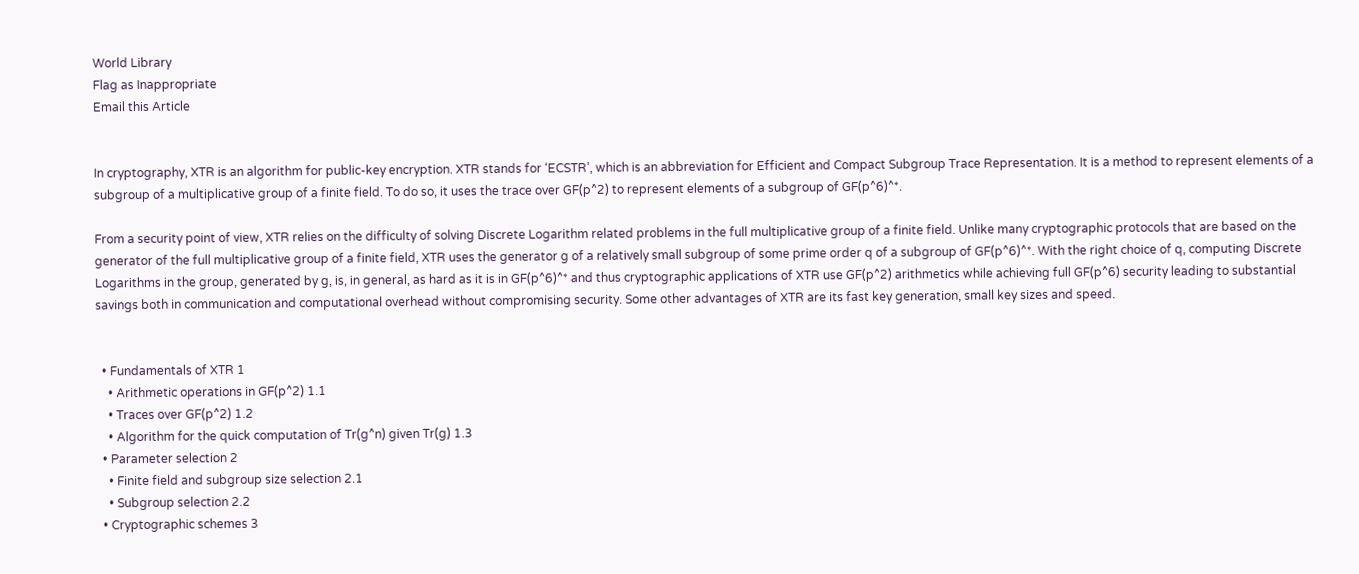World Library
Flag as Inappropriate
Email this Article


In cryptography, XTR is an algorithm for public-key encryption. XTR stands for ‘ECSTR’, which is an abbreviation for Efficient and Compact Subgroup Trace Representation. It is a method to represent elements of a subgroup of a multiplicative group of a finite field. To do so, it uses the trace over GF(p^2) to represent elements of a subgroup of GF(p^6)^*.

From a security point of view, XTR relies on the difficulty of solving Discrete Logarithm related problems in the full multiplicative group of a finite field. Unlike many cryptographic protocols that are based on the generator of the full multiplicative group of a finite field, XTR uses the generator g of a relatively small subgroup of some prime order q of a subgroup of GF(p^6)^*. With the right choice of q, computing Discrete Logarithms in the group, generated by g, is, in general, as hard as it is in GF(p^6)^* and thus cryptographic applications of XTR use GF(p^2) arithmetics while achieving full GF(p^6) security leading to substantial savings both in communication and computational overhead without compromising security. Some other advantages of XTR are its fast key generation, small key sizes and speed.


  • Fundamentals of XTR 1
    • Arithmetic operations in GF(p^2) 1.1
    • Traces over GF(p^2) 1.2
    • Algorithm for the quick computation of Tr(g^n) given Tr(g) 1.3
  • Parameter selection 2
    • Finite field and subgroup size selection 2.1
    • Subgroup selection 2.2
  • Cryptographic schemes 3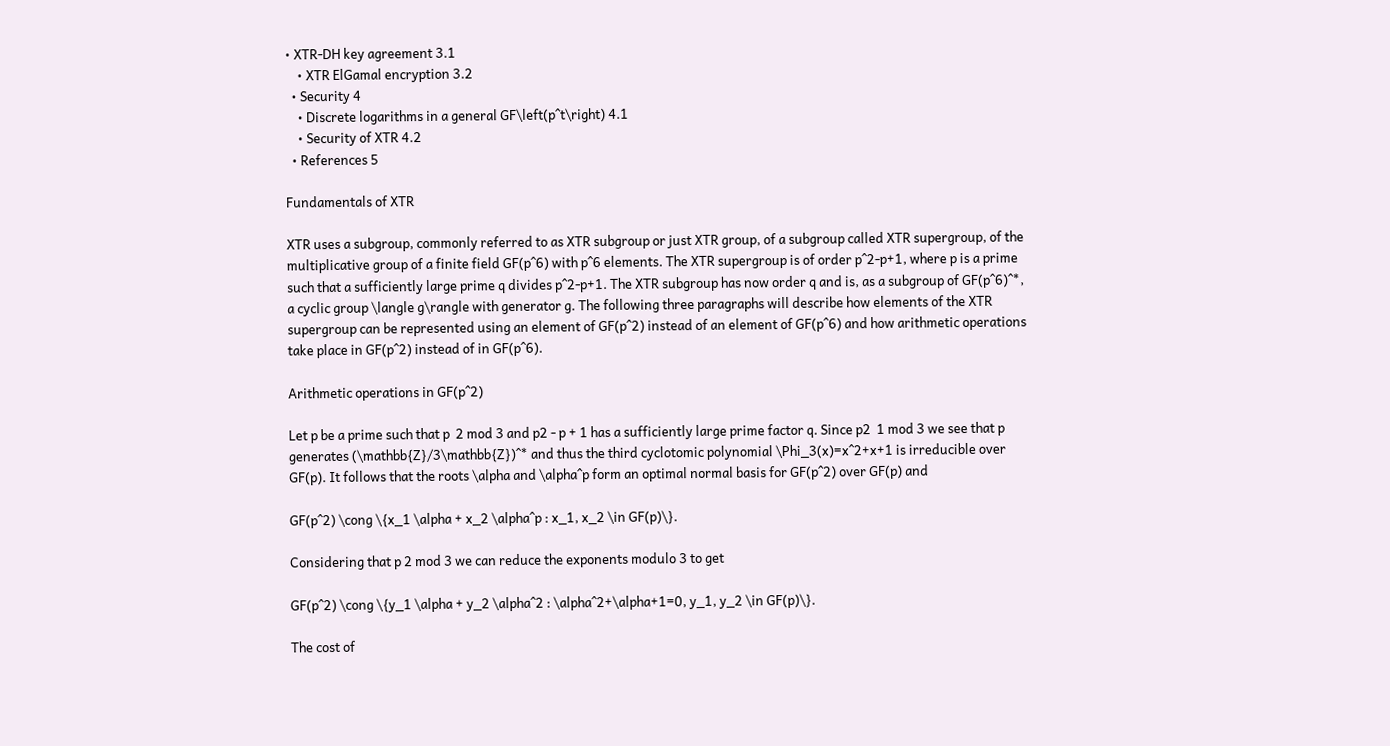• XTR-DH key agreement 3.1
    • XTR ElGamal encryption 3.2
  • Security 4
    • Discrete logarithms in a general GF\left(p^t\right) 4.1
    • Security of XTR 4.2
  • References 5

Fundamentals of XTR

XTR uses a subgroup, commonly referred to as XTR subgroup or just XTR group, of a subgroup called XTR supergroup, of the multiplicative group of a finite field GF(p^6) with p^6 elements. The XTR supergroup is of order p^2-p+1, where p is a prime such that a sufficiently large prime q divides p^2-p+1. The XTR subgroup has now order q and is, as a subgroup of GF(p^6)^*, a cyclic group \langle g\rangle with generator g. The following three paragraphs will describe how elements of the XTR supergroup can be represented using an element of GF(p^2) instead of an element of GF(p^6) and how arithmetic operations take place in GF(p^2) instead of in GF(p^6).

Arithmetic operations in GF(p^2)

Let p be a prime such that p  2 mod 3 and p2 - p + 1 has a sufficiently large prime factor q. Since p2  1 mod 3 we see that p generates (\mathbb{Z}/3\mathbb{Z})^* and thus the third cyclotomic polynomial \Phi_3(x)=x^2+x+1 is irreducible over GF(p). It follows that the roots \alpha and \alpha^p form an optimal normal basis for GF(p^2) over GF(p) and

GF(p^2) \cong \{x_1 \alpha + x_2 \alpha^p : x_1, x_2 \in GF(p)\}.

Considering that p 2 mod 3 we can reduce the exponents modulo 3 to get

GF(p^2) \cong \{y_1 \alpha + y_2 \alpha^2 : \alpha^2+\alpha+1=0, y_1, y_2 \in GF(p)\}.

The cost of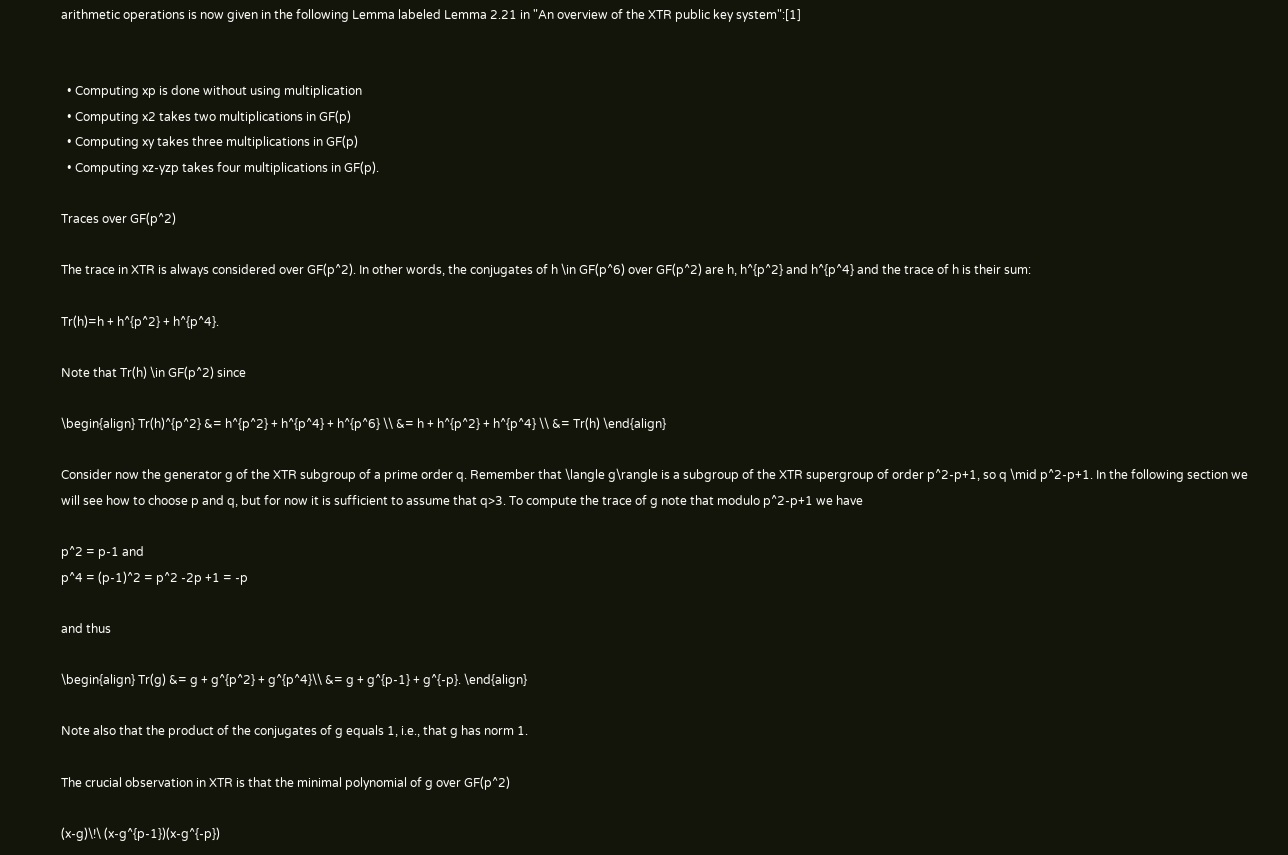arithmetic operations is now given in the following Lemma labeled Lemma 2.21 in "An overview of the XTR public key system":[1]


  • Computing xp is done without using multiplication
  • Computing x2 takes two multiplications in GF(p)
  • Computing xy takes three multiplications in GF(p)
  • Computing xz-yzp takes four multiplications in GF(p).

Traces over GF(p^2)

The trace in XTR is always considered over GF(p^2). In other words, the conjugates of h \in GF(p^6) over GF(p^2) are h, h^{p^2} and h^{p^4} and the trace of h is their sum:

Tr(h)=h + h^{p^2} + h^{p^4}.

Note that Tr(h) \in GF(p^2) since

\begin{align} Tr(h)^{p^2} &= h^{p^2} + h^{p^4} + h^{p^6} \\ &= h + h^{p^2} + h^{p^4} \\ &= Tr(h) \end{align}

Consider now the generator g of the XTR subgroup of a prime order q. Remember that \langle g\rangle is a subgroup of the XTR supergroup of order p^2-p+1, so q \mid p^2-p+1. In the following section we will see how to choose p and q, but for now it is sufficient to assume that q>3. To compute the trace of g note that modulo p^2-p+1 we have

p^2 = p-1 and
p^4 = (p-1)^2 = p^2 -2p +1 = -p

and thus

\begin{align} Tr(g) &= g + g^{p^2} + g^{p^4}\\ &= g + g^{p-1} + g^{-p}. \end{align}

Note also that the product of the conjugates of g equals 1, i.e., that g has norm 1.

The crucial observation in XTR is that the minimal polynomial of g over GF(p^2)

(x-g)\!\ (x-g^{p-1})(x-g^{-p})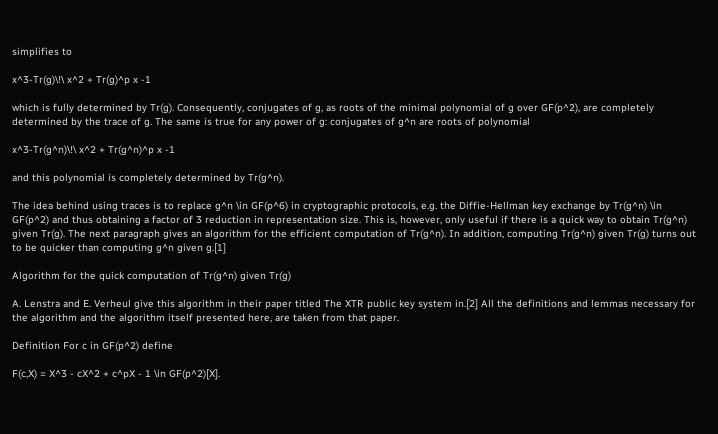simplifies to

x^3-Tr(g)\!\ x^2 + Tr(g)^p x -1

which is fully determined by Tr(g). Consequently, conjugates of g, as roots of the minimal polynomial of g over GF(p^2), are completely determined by the trace of g. The same is true for any power of g: conjugates of g^n are roots of polynomial

x^3-Tr(g^n)\!\ x^2 + Tr(g^n)^p x -1

and this polynomial is completely determined by Tr(g^n).

The idea behind using traces is to replace g^n \in GF(p^6) in cryptographic protocols, e.g. the Diffie-Hellman key exchange by Tr(g^n) \in GF(p^2) and thus obtaining a factor of 3 reduction in representation size. This is, however, only useful if there is a quick way to obtain Tr(g^n) given Tr(g). The next paragraph gives an algorithm for the efficient computation of Tr(g^n). In addition, computing Tr(g^n) given Tr(g) turns out to be quicker than computing g^n given g.[1]

Algorithm for the quick computation of Tr(g^n) given Tr(g)

A. Lenstra and E. Verheul give this algorithm in their paper titled The XTR public key system in.[2] All the definitions and lemmas necessary for the algorithm and the algorithm itself presented here, are taken from that paper.

Definition For c in GF(p^2) define

F(c,X) = X^3 - cX^2 + c^pX - 1 \in GF(p^2)[X].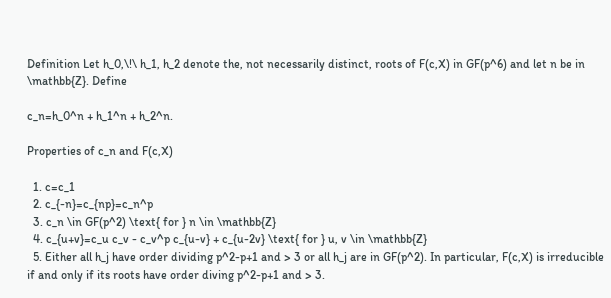Definition Let h_0,\!\ h_1, h_2 denote the, not necessarily distinct, roots of F(c,X) in GF(p^6) and let n be in \mathbb{Z}. Define

c_n=h_0^n + h_1^n + h_2^n.

Properties of c_n and F(c,X)

  1. c=c_1
  2. c_{-n}=c_{np}=c_n^p
  3. c_n \in GF(p^2) \text{ for } n \in \mathbb{Z}
  4. c_{u+v}=c_u c_v - c_v^p c_{u-v} + c_{u-2v} \text{ for } u, v \in \mathbb{Z}
  5. Either all h_j have order dividing p^2-p+1 and > 3 or all h_j are in GF(p^2). In particular, F(c,X) is irreducible if and only if its roots have order diving p^2-p+1 and > 3.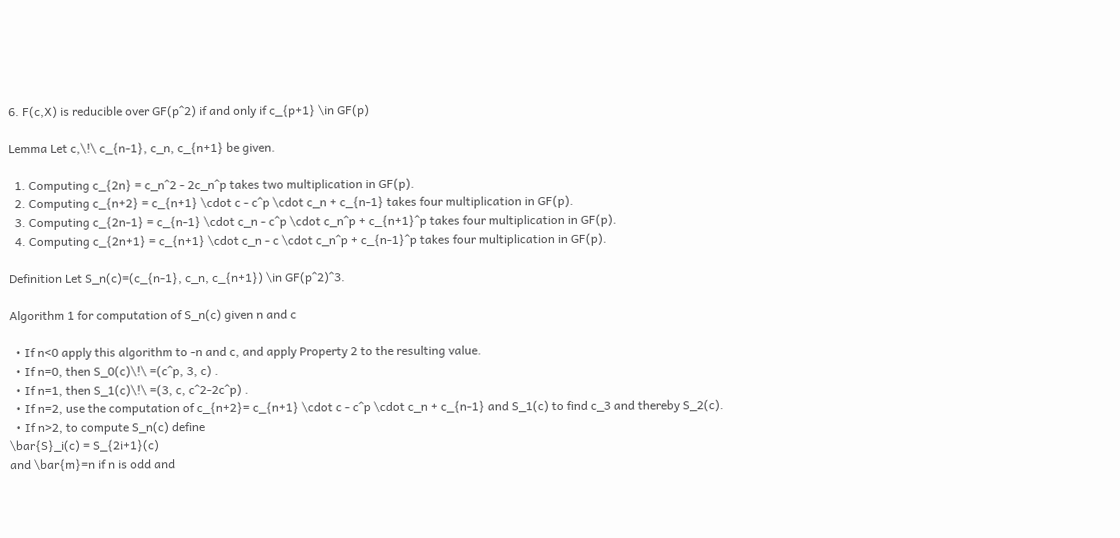6. F(c,X) is reducible over GF(p^2) if and only if c_{p+1} \in GF(p)

Lemma Let c,\!\ c_{n-1}, c_n, c_{n+1} be given.

  1. Computing c_{2n} = c_n^2 - 2c_n^p takes two multiplication in GF(p).
  2. Computing c_{n+2} = c_{n+1} \cdot c - c^p \cdot c_n + c_{n-1} takes four multiplication in GF(p).
  3. Computing c_{2n-1} = c_{n-1} \cdot c_n - c^p \cdot c_n^p + c_{n+1}^p takes four multiplication in GF(p).
  4. Computing c_{2n+1} = c_{n+1} \cdot c_n - c \cdot c_n^p + c_{n-1}^p takes four multiplication in GF(p).

Definition Let S_n(c)=(c_{n-1}, c_n, c_{n+1}) \in GF(p^2)^3.

Algorithm 1 for computation of S_n(c) given n and c

  • If n<0 apply this algorithm to -n and c, and apply Property 2 to the resulting value.
  • If n=0, then S_0(c)\!\ =(c^p, 3, c) .
  • If n=1, then S_1(c)\!\ =(3, c, c^2-2c^p) .
  • If n=2, use the computation of c_{n+2}= c_{n+1} \cdot c - c^p \cdot c_n + c_{n-1} and S_1(c) to find c_3 and thereby S_2(c).
  • If n>2, to compute S_n(c) define
\bar{S}_i(c) = S_{2i+1}(c)
and \bar{m}=n if n is odd and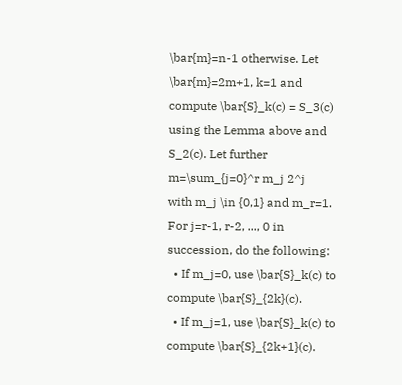\bar{m}=n-1 otherwise. Let \bar{m}=2m+1, k=1 and compute \bar{S}_k(c) = S_3(c) using the Lemma above and S_2(c). Let further
m=\sum_{j=0}^r m_j 2^j
with m_j \in {0,1} and m_r=1. For j=r-1, r-2, ..., 0 in succession, do the following:
  • If m_j=0, use \bar{S}_k(c) to compute \bar{S}_{2k}(c).
  • If m_j=1, use \bar{S}_k(c) to compute \bar{S}_{2k+1}(c).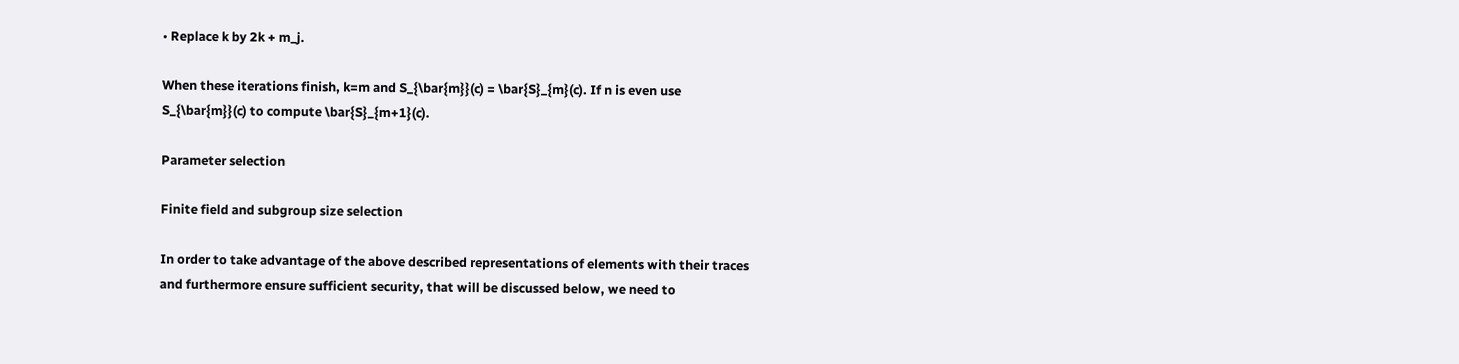• Replace k by 2k + m_j.

When these iterations finish, k=m and S_{\bar{m}}(c) = \bar{S}_{m}(c). If n is even use S_{\bar{m}}(c) to compute \bar{S}_{m+1}(c).

Parameter selection

Finite field and subgroup size selection

In order to take advantage of the above described representations of elements with their traces and furthermore ensure sufficient security, that will be discussed below, we need to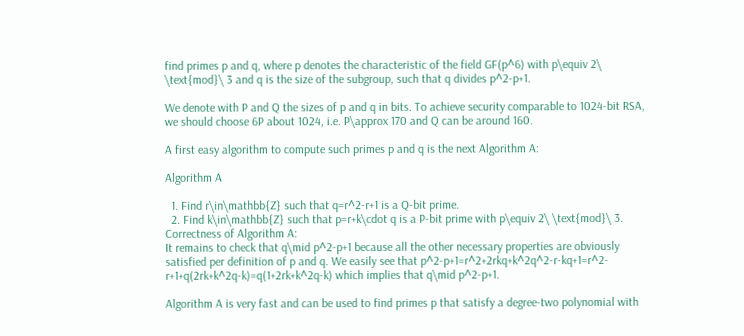find primes p and q, where p denotes the characteristic of the field GF(p^6) with p\equiv 2\ \text{mod}\ 3 and q is the size of the subgroup, such that q divides p^2-p+1.

We denote with P and Q the sizes of p and q in bits. To achieve security comparable to 1024-bit RSA, we should choose 6P about 1024, i.e. P\approx 170 and Q can be around 160.

A first easy algorithm to compute such primes p and q is the next Algorithm A:

Algorithm A

  1. Find r\in\mathbb{Z} such that q=r^2-r+1 is a Q-bit prime.
  2. Find k\in\mathbb{Z} such that p=r+k\cdot q is a P-bit prime with p\equiv 2\ \text{mod}\ 3.
Correctness of Algorithm A:
It remains to check that q\mid p^2-p+1 because all the other necessary properties are obviously satisfied per definition of p and q. We easily see that p^2-p+1=r^2+2rkq+k^2q^2-r-kq+1=r^2-r+1+q(2rk+k^2q-k)=q(1+2rk+k^2q-k) which implies that q\mid p^2-p+1.

Algorithm A is very fast and can be used to find primes p that satisfy a degree-two polynomial with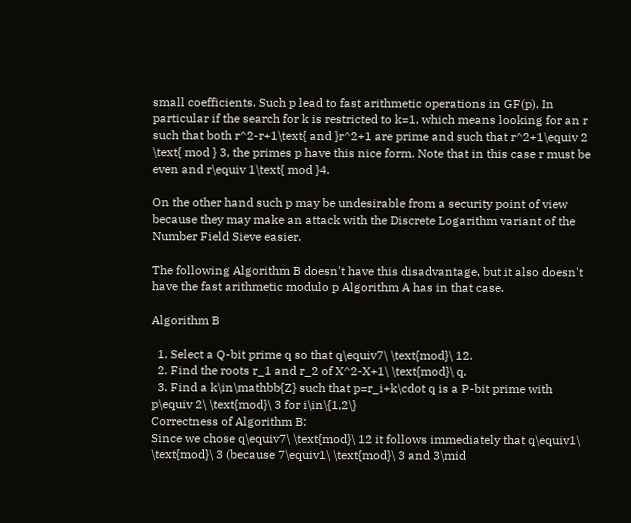small coefficients. Such p lead to fast arithmetic operations in GF(p). In particular if the search for k is restricted to k=1, which means looking for an r such that both r^2-r+1\text{ and }r^2+1 are prime and such that r^2+1\equiv 2 \text{ mod } 3, the primes p have this nice form. Note that in this case r must be even and r\equiv 1\text{ mod }4.

On the other hand such p may be undesirable from a security point of view because they may make an attack with the Discrete Logarithm variant of the Number Field Sieve easier.

The following Algorithm B doesn't have this disadvantage, but it also doesn't have the fast arithmetic modulo p Algorithm A has in that case.

Algorithm B

  1. Select a Q-bit prime q so that q\equiv7\ \text{mod}\ 12.
  2. Find the roots r_1 and r_2 of X^2-X+1\ \text{mod}\ q.
  3. Find a k\in\mathbb{Z} such that p=r_i+k\cdot q is a P-bit prime with p\equiv 2\ \text{mod}\ 3 for i\in\{1,2\}
Correctness of Algorithm B:
Since we chose q\equiv7\ \text{mod}\ 12 it follows immediately that q\equiv1\ \text{mod}\ 3 (because 7\equiv1\ \text{mod}\ 3 and 3\mid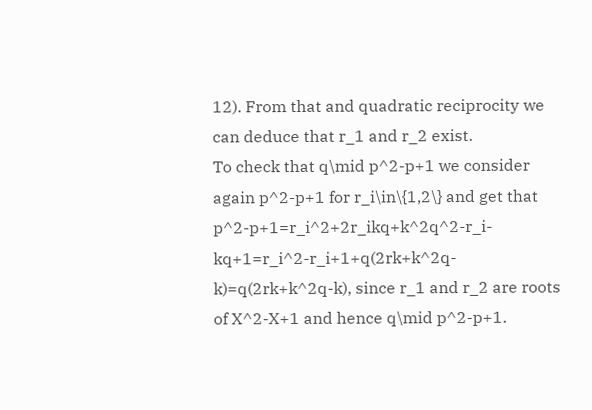12). From that and quadratic reciprocity we can deduce that r_1 and r_2 exist.
To check that q\mid p^2-p+1 we consider again p^2-p+1 for r_i\in\{1,2\} and get that p^2-p+1=r_i^2+2r_ikq+k^2q^2-r_i-kq+1=r_i^2-r_i+1+q(2rk+k^2q-k)=q(2rk+k^2q-k), since r_1 and r_2 are roots of X^2-X+1 and hence q\mid p^2-p+1.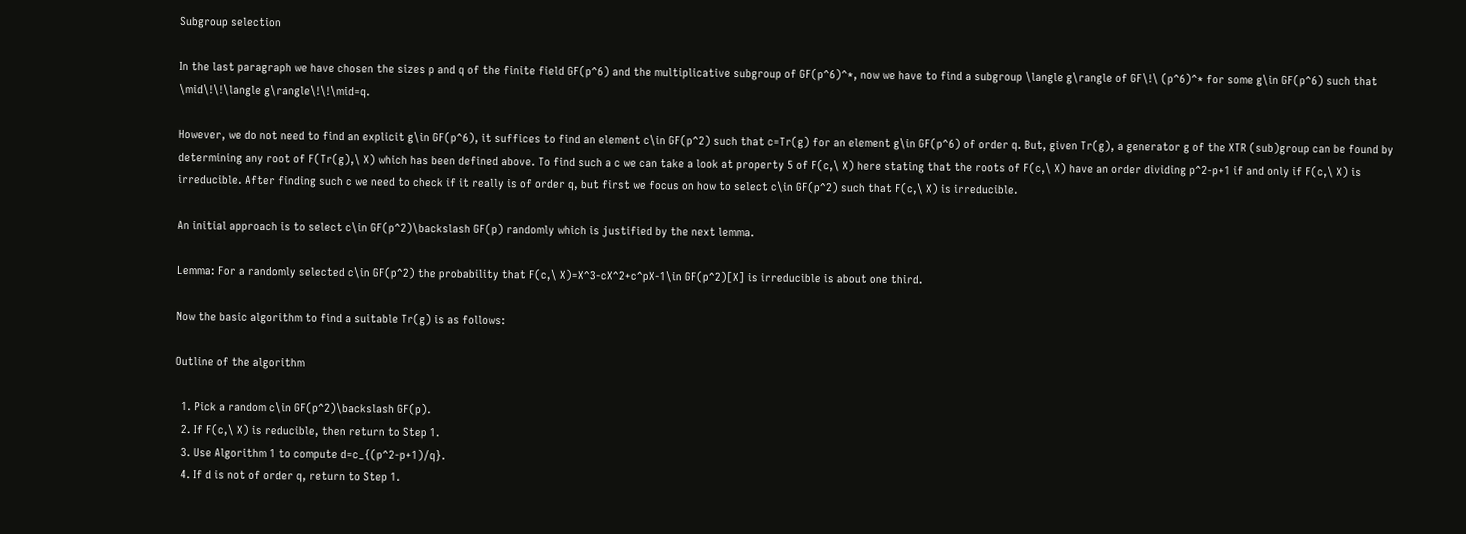Subgroup selection

In the last paragraph we have chosen the sizes p and q of the finite field GF(p^6) and the multiplicative subgroup of GF(p^6)^*, now we have to find a subgroup \langle g\rangle of GF\!\ (p^6)^* for some g\in GF(p^6) such that \mid\!\!\langle g\rangle\!\!\mid=q.

However, we do not need to find an explicit g\in GF(p^6), it suffices to find an element c\in GF(p^2) such that c=Tr(g) for an element g\in GF(p^6) of order q. But, given Tr(g), a generator g of the XTR (sub)group can be found by determining any root of F(Tr(g),\ X) which has been defined above. To find such a c we can take a look at property 5 of F(c,\ X) here stating that the roots of F(c,\ X) have an order dividing p^2-p+1 if and only if F(c,\ X) is irreducible. After finding such c we need to check if it really is of order q, but first we focus on how to select c\in GF(p^2) such that F(c,\ X) is irreducible.

An initial approach is to select c\in GF(p^2)\backslash GF(p) randomly which is justified by the next lemma.

Lemma: For a randomly selected c\in GF(p^2) the probability that F(c,\ X)=X^3-cX^2+c^pX-1\in GF(p^2)[X] is irreducible is about one third.

Now the basic algorithm to find a suitable Tr(g) is as follows:

Outline of the algorithm

  1. Pick a random c\in GF(p^2)\backslash GF(p).
  2. If F(c,\ X) is reducible, then return to Step 1.
  3. Use Algorithm 1 to compute d=c_{(p^2-p+1)/q}.
  4. If d is not of order q, return to Step 1.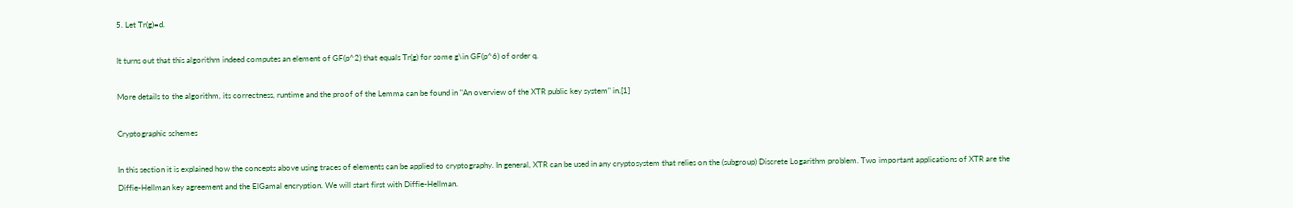5. Let Tr(g)=d.

It turns out that this algorithm indeed computes an element of GF(p^2) that equals Tr(g) for some g\in GF(p^6) of order q.

More details to the algorithm, its correctness, runtime and the proof of the Lemma can be found in "An overview of the XTR public key system" in.[1]

Cryptographic schemes

In this section it is explained how the concepts above using traces of elements can be applied to cryptography. In general, XTR can be used in any cryptosystem that relies on the (subgroup) Discrete Logarithm problem. Two important applications of XTR are the Diffie-Hellman key agreement and the ElGamal encryption. We will start first with Diffie-Hellman.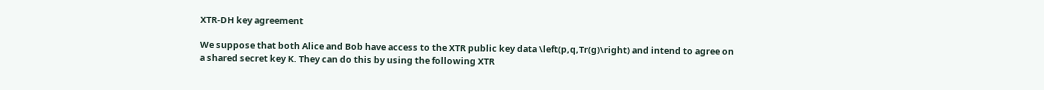XTR-DH key agreement

We suppose that both Alice and Bob have access to the XTR public key data \left(p,q,Tr(g)\right) and intend to agree on a shared secret key K. They can do this by using the following XTR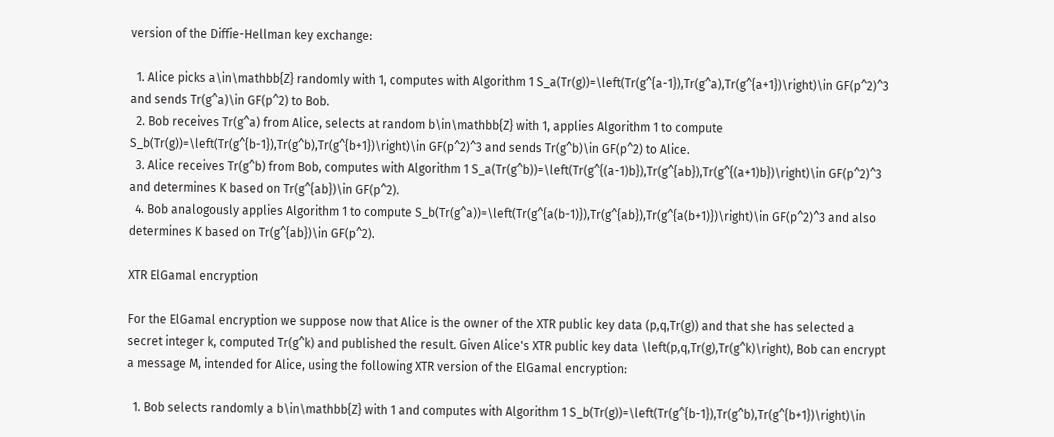version of the Diffie-Hellman key exchange:

  1. Alice picks a\in\mathbb{Z} randomly with 1, computes with Algorithm 1 S_a(Tr(g))=\left(Tr(g^{a-1}),Tr(g^a),Tr(g^{a+1})\right)\in GF(p^2)^3 and sends Tr(g^a)\in GF(p^2) to Bob.
  2. Bob receives Tr(g^a) from Alice, selects at random b\in\mathbb{Z} with 1, applies Algorithm 1 to compute S_b(Tr(g))=\left(Tr(g^{b-1}),Tr(g^b),Tr(g^{b+1})\right)\in GF(p^2)^3 and sends Tr(g^b)\in GF(p^2) to Alice.
  3. Alice receives Tr(g^b) from Bob, computes with Algorithm 1 S_a(Tr(g^b))=\left(Tr(g^{(a-1)b}),Tr(g^{ab}),Tr(g^{(a+1)b})\right)\in GF(p^2)^3 and determines K based on Tr(g^{ab})\in GF(p^2).
  4. Bob analogously applies Algorithm 1 to compute S_b(Tr(g^a))=\left(Tr(g^{a(b-1)}),Tr(g^{ab}),Tr(g^{a(b+1)})\right)\in GF(p^2)^3 and also determines K based on Tr(g^{ab})\in GF(p^2).

XTR ElGamal encryption

For the ElGamal encryption we suppose now that Alice is the owner of the XTR public key data (p,q,Tr(g)) and that she has selected a secret integer k, computed Tr(g^k) and published the result. Given Alice's XTR public key data \left(p,q,Tr(g),Tr(g^k)\right), Bob can encrypt a message M, intended for Alice, using the following XTR version of the ElGamal encryption:

  1. Bob selects randomly a b\in\mathbb{Z} with 1 and computes with Algorithm 1 S_b(Tr(g))=\left(Tr(g^{b-1}),Tr(g^b),Tr(g^{b+1})\right)\in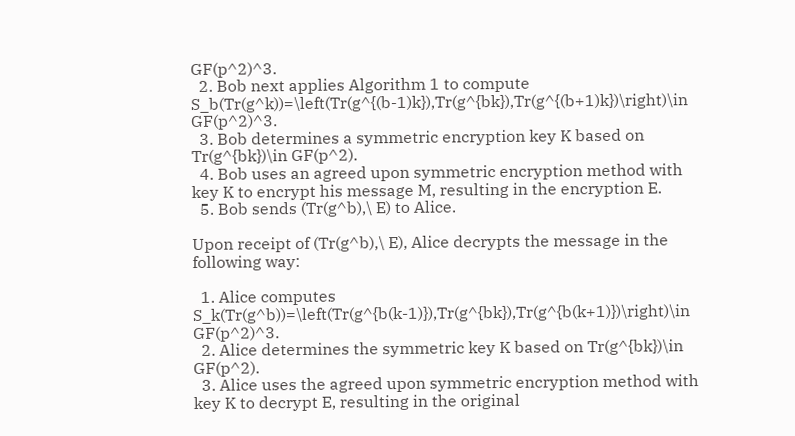GF(p^2)^3.
  2. Bob next applies Algorithm 1 to compute S_b(Tr(g^k))=\left(Tr(g^{(b-1)k}),Tr(g^{bk}),Tr(g^{(b+1)k})\right)\in GF(p^2)^3.
  3. Bob determines a symmetric encryption key K based on Tr(g^{bk})\in GF(p^2).
  4. Bob uses an agreed upon symmetric encryption method with key K to encrypt his message M, resulting in the encryption E.
  5. Bob sends (Tr(g^b),\ E) to Alice.

Upon receipt of (Tr(g^b),\ E), Alice decrypts the message in the following way:

  1. Alice computes S_k(Tr(g^b))=\left(Tr(g^{b(k-1)}),Tr(g^{bk}),Tr(g^{b(k+1)})\right)\in GF(p^2)^3.
  2. Alice determines the symmetric key K based on Tr(g^{bk})\in GF(p^2).
  3. Alice uses the agreed upon symmetric encryption method with key K to decrypt E, resulting in the original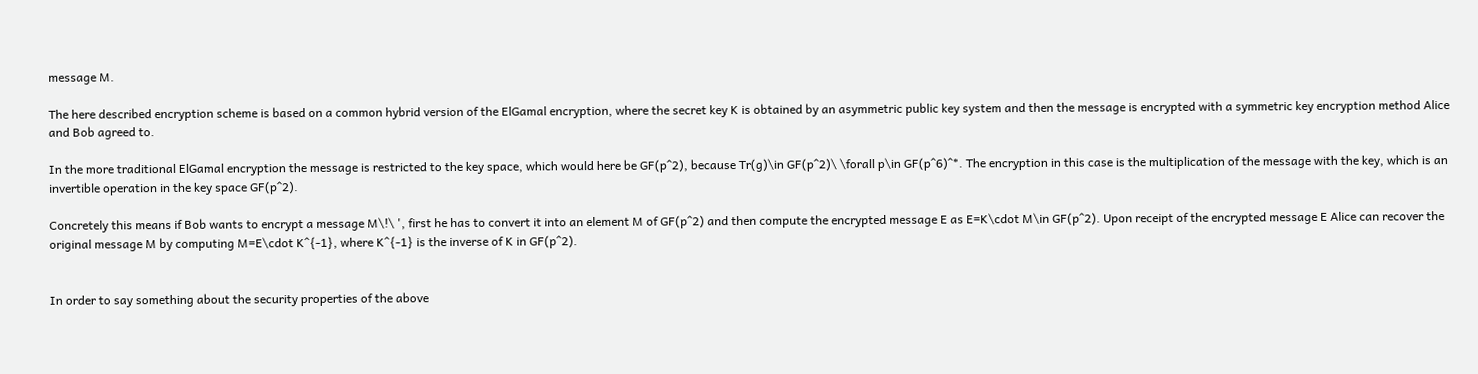message M.

The here described encryption scheme is based on a common hybrid version of the ElGamal encryption, where the secret key K is obtained by an asymmetric public key system and then the message is encrypted with a symmetric key encryption method Alice and Bob agreed to.

In the more traditional ElGamal encryption the message is restricted to the key space, which would here be GF(p^2), because Tr(g)\in GF(p^2)\ \forall p\in GF(p^6)^*. The encryption in this case is the multiplication of the message with the key, which is an invertible operation in the key space GF(p^2).

Concretely this means if Bob wants to encrypt a message M\!\ ', first he has to convert it into an element M of GF(p^2) and then compute the encrypted message E as E=K\cdot M\in GF(p^2). Upon receipt of the encrypted message E Alice can recover the original message M by computing M=E\cdot K^{-1}, where K^{-1} is the inverse of K in GF(p^2).


In order to say something about the security properties of the above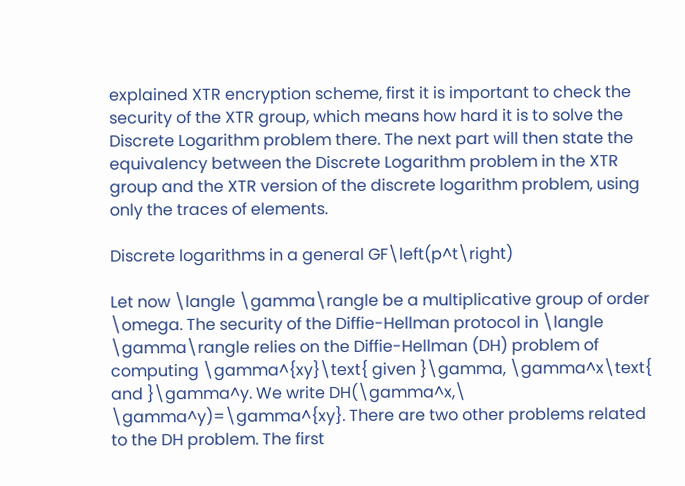explained XTR encryption scheme, first it is important to check the security of the XTR group, which means how hard it is to solve the Discrete Logarithm problem there. The next part will then state the equivalency between the Discrete Logarithm problem in the XTR group and the XTR version of the discrete logarithm problem, using only the traces of elements.

Discrete logarithms in a general GF\left(p^t\right)

Let now \langle \gamma\rangle be a multiplicative group of order \omega. The security of the Diffie-Hellman protocol in \langle \gamma\rangle relies on the Diffie-Hellman (DH) problem of computing \gamma^{xy}\text{ given }\gamma, \gamma^x\text{ and }\gamma^y. We write DH(\gamma^x,\ \gamma^y)=\gamma^{xy}. There are two other problems related to the DH problem. The first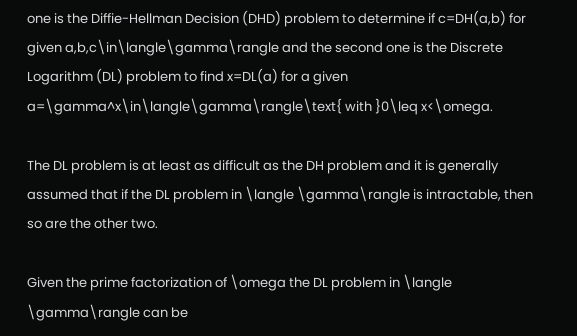one is the Diffie-Hellman Decision (DHD) problem to determine if c=DH(a,b) for given a,b,c\in\langle\gamma\rangle and the second one is the Discrete Logarithm (DL) problem to find x=DL(a) for a given a=\gamma^x\in\langle\gamma\rangle\text{ with }0\leq x<\omega.

The DL problem is at least as difficult as the DH problem and it is generally assumed that if the DL problem in \langle \gamma\rangle is intractable, then so are the other two.

Given the prime factorization of \omega the DL problem in \langle \gamma\rangle can be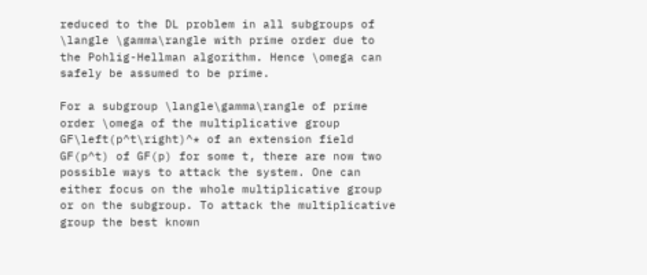reduced to the DL problem in all subgroups of \langle \gamma\rangle with prime order due to the Pohlig-Hellman algorithm. Hence \omega can safely be assumed to be prime.

For a subgroup \langle\gamma\rangle of prime order \omega of the multiplicative group GF\left(p^t\right)^* of an extension field GF(p^t) of GF(p) for some t, there are now two possible ways to attack the system. One can either focus on the whole multiplicative group or on the subgroup. To attack the multiplicative group the best known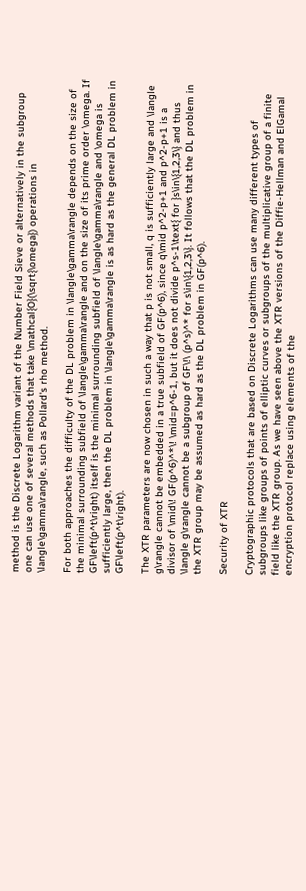method is the Discrete Logarithm variant of the Number Field Sieve or alternatively in the subgroup one can use one of several methods that take \mathcal{O}(\sqrt{\omega}) operations in \langle\gamma\rangle, such as Pollard's rho method.

For both approaches the difficulty of the DL problem in \langle\gamma\rangle depends on the size of the minimal surrounding subfield of \langle\gamma\rangle and on the size of its prime order \omega. If GF\left(p^t\right) itself is the minimal surrounding subfield of \langle\gamma\rangle and \omega is sufficiently large, then the DL problem in \langle\gamma\rangle is as hard as the general DL problem in GF\left(p^t\right).

The XTR parameters are now chosen in such a way that p is not small, q is sufficiently large and \langle g\rangle cannot be embedded in a true subfield of GF(p^6), since q\mid p^2-p+1 and p^2-p+1 is a divisor of \mid\! GF(p^6)^*\! \mid=p^6-1, but it does not divide p^s-1\text{ for }s\in\{1,2,3\} and thus \langle g\rangle cannot be a subgroup of GF\!\ (p^s)^* for s\in\{1,2,3\}. It follows that the DL problem in the XTR group may be assumed as hard as the DL problem in GF(p^6).

Security of XTR

Cryptographic protocols that are based on Discrete Logarithms can use many different types of subgroups like groups of points of elliptic curves or subgroups of the multiplicative group of a finite field like the XTR group. As we have seen above the XTR versions of the Diffie-Hellman and ElGamal encryption protocol replace using elements of the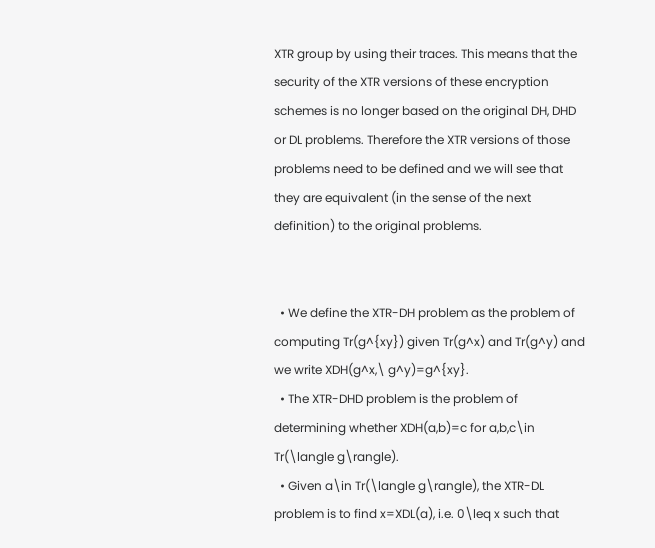XTR group by using their traces. This means that the security of the XTR versions of these encryption schemes is no longer based on the original DH, DHD or DL problems. Therefore the XTR versions of those problems need to be defined and we will see that they are equivalent (in the sense of the next definition) to the original problems.


  • We define the XTR-DH problem as the problem of computing Tr(g^{xy}) given Tr(g^x) and Tr(g^y) and we write XDH(g^x,\ g^y)=g^{xy}.
  • The XTR-DHD problem is the problem of determining whether XDH(a,b)=c for a,b,c\in Tr(\langle g\rangle).
  • Given a\in Tr(\langle g\rangle), the XTR-DL problem is to find x=XDL(a), i.e. 0\leq x such that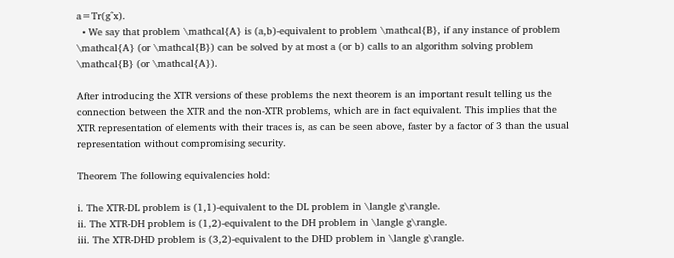a=Tr(g^x).
  • We say that problem \mathcal{A} is (a,b)-equivalent to problem \mathcal{B}, if any instance of problem \mathcal{A} (or \mathcal{B}) can be solved by at most a (or b) calls to an algorithm solving problem \mathcal{B} (or \mathcal{A}).

After introducing the XTR versions of these problems the next theorem is an important result telling us the connection between the XTR and the non-XTR problems, which are in fact equivalent. This implies that the XTR representation of elements with their traces is, as can be seen above, faster by a factor of 3 than the usual representation without compromising security.

Theorem The following equivalencies hold:

i. The XTR-DL problem is (1,1)-equivalent to the DL problem in \langle g\rangle.
ii. The XTR-DH problem is (1,2)-equivalent to the DH problem in \langle g\rangle.
iii. The XTR-DHD problem is (3,2)-equivalent to the DHD problem in \langle g\rangle.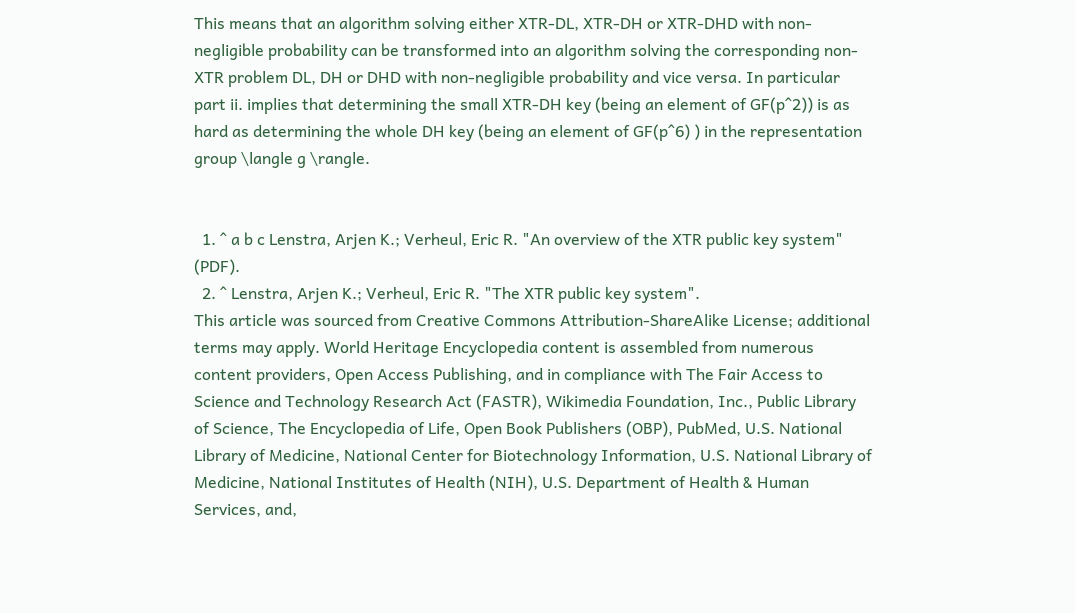This means that an algorithm solving either XTR-DL, XTR-DH or XTR-DHD with non-negligible probability can be transformed into an algorithm solving the corresponding non-XTR problem DL, DH or DHD with non-negligible probability and vice versa. In particular part ii. implies that determining the small XTR-DH key (being an element of GF(p^2)) is as hard as determining the whole DH key (being an element of GF(p^6) ) in the representation group \langle g \rangle.


  1. ^ a b c Lenstra, Arjen K.; Verheul, Eric R. "An overview of the XTR public key system" (PDF).
  2. ^ Lenstra, Arjen K.; Verheul, Eric R. "The XTR public key system".
This article was sourced from Creative Commons Attribution-ShareAlike License; additional terms may apply. World Heritage Encyclopedia content is assembled from numerous content providers, Open Access Publishing, and in compliance with The Fair Access to Science and Technology Research Act (FASTR), Wikimedia Foundation, Inc., Public Library of Science, The Encyclopedia of Life, Open Book Publishers (OBP), PubMed, U.S. National Library of Medicine, National Center for Biotechnology Information, U.S. National Library of Medicine, National Institutes of Health (NIH), U.S. Department of Health & Human Services, and,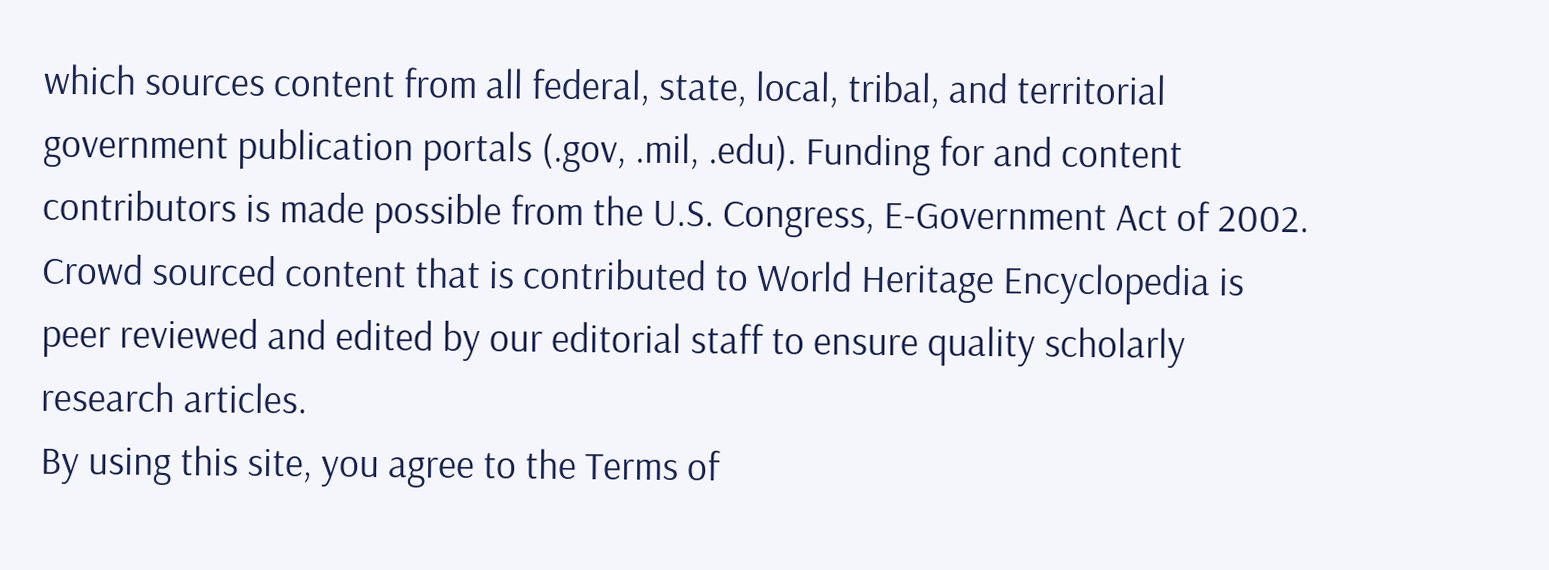which sources content from all federal, state, local, tribal, and territorial government publication portals (.gov, .mil, .edu). Funding for and content contributors is made possible from the U.S. Congress, E-Government Act of 2002.
Crowd sourced content that is contributed to World Heritage Encyclopedia is peer reviewed and edited by our editorial staff to ensure quality scholarly research articles.
By using this site, you agree to the Terms of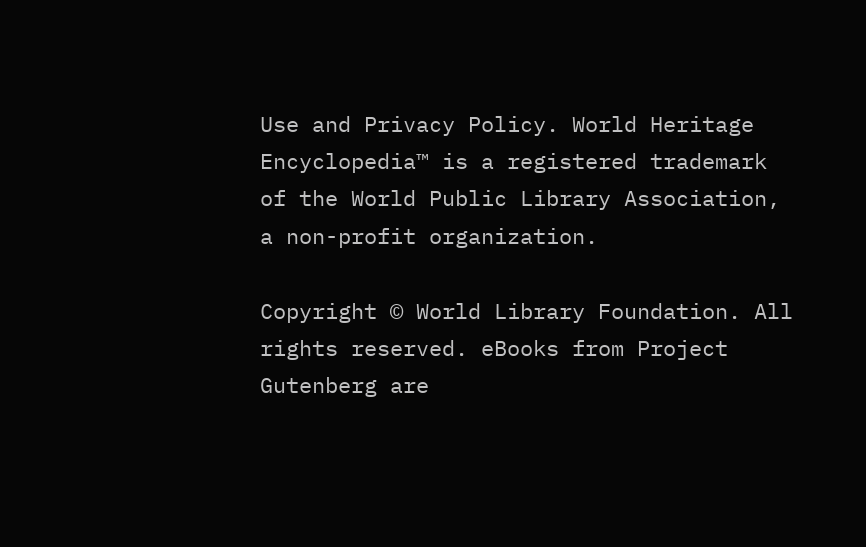Use and Privacy Policy. World Heritage Encyclopedia™ is a registered trademark of the World Public Library Association, a non-profit organization.

Copyright © World Library Foundation. All rights reserved. eBooks from Project Gutenberg are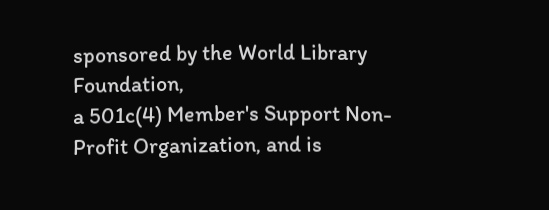sponsored by the World Library Foundation,
a 501c(4) Member's Support Non-Profit Organization, and is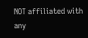NOT affiliated with any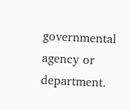governmental agency or department.